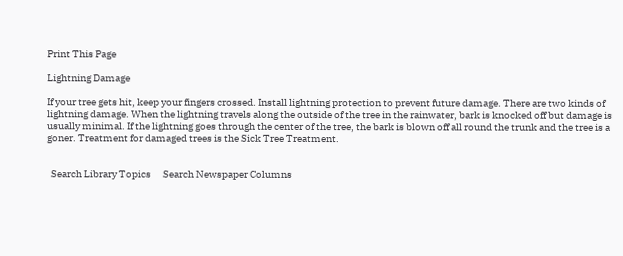Print This Page

Lightning Damage

If your tree gets hit, keep your fingers crossed. Install lightning protection to prevent future damage. There are two kinds of lightning damage. When the lightning travels along the outside of the tree in the rainwater, bark is knocked off but damage is usually minimal. If the lightning goes through the center of the tree, the bark is blown off all round the trunk and the tree is a goner. Treatment for damaged trees is the Sick Tree Treatment.


  Search Library Topics      Search Newspaper Columns